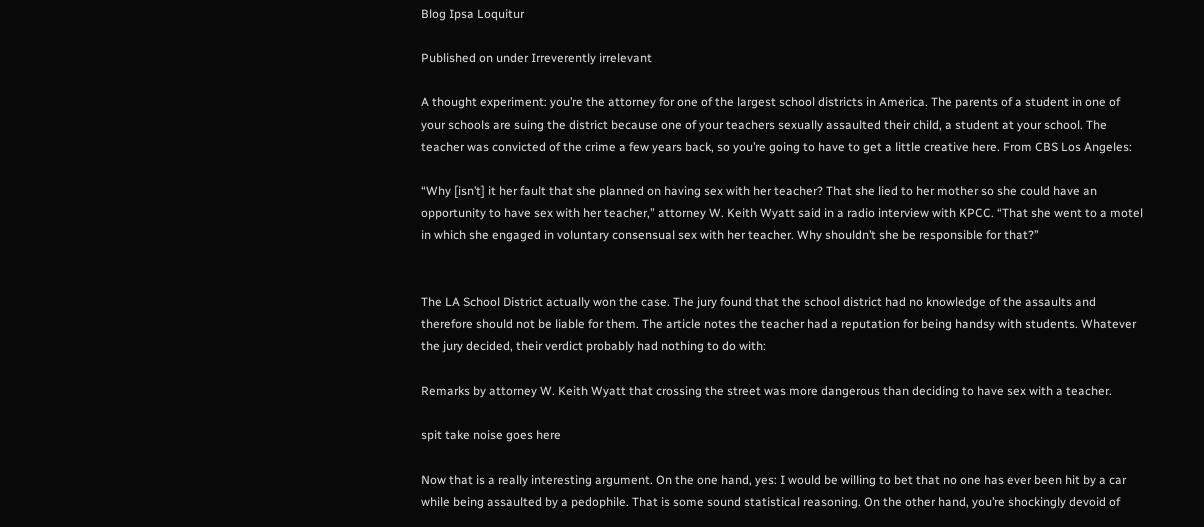Blog Ipsa Loquitur

Published on under Irreverently irrelevant

A thought experiment: you’re the attorney for one of the largest school districts in America. The parents of a student in one of your schools are suing the district because one of your teachers sexually assaulted their child, a student at your school. The teacher was convicted of the crime a few years back, so you’re going to have to get a little creative here. From CBS Los Angeles:

“Why [isn’t] it her fault that she planned on having sex with her teacher? That she lied to her mother so she could have an opportunity to have sex with her teacher,” attorney W. Keith Wyatt said in a radio interview with KPCC. “That she went to a motel in which she engaged in voluntary consensual sex with her teacher. Why shouldn’t she be responsible for that?”


The LA School District actually won the case. The jury found that the school district had no knowledge of the assaults and therefore should not be liable for them. The article notes the teacher had a reputation for being handsy with students. Whatever the jury decided, their verdict probably had nothing to do with:

Remarks by attorney W. Keith Wyatt that crossing the street was more dangerous than deciding to have sex with a teacher.

spit take noise goes here

Now that is a really interesting argument. On the one hand, yes: I would be willing to bet that no one has ever been hit by a car while being assaulted by a pedophile. That is some sound statistical reasoning. On the other hand, you’re shockingly devoid of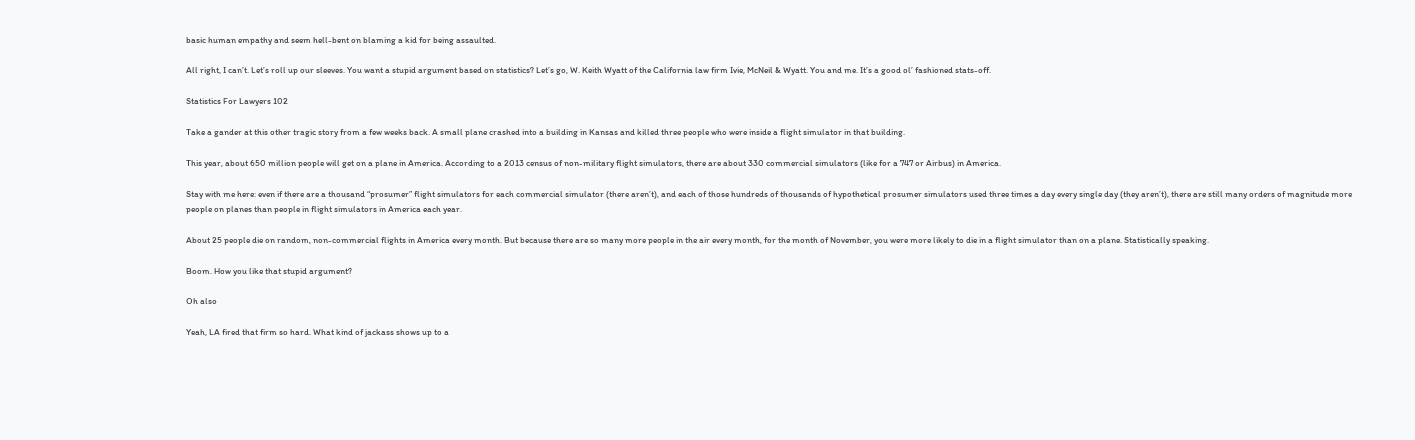basic human empathy and seem hell-bent on blaming a kid for being assaulted.

All right, I can’t. Let’s roll up our sleeves. You want a stupid argument based on statistics? Let’s go, W. Keith Wyatt of the California law firm Ivie, McNeil & Wyatt. You and me. It’s a good ol’ fashioned stats-off.

Statistics For Lawyers 102

Take a gander at this other tragic story from a few weeks back. A small plane crashed into a building in Kansas and killed three people who were inside a flight simulator in that building.

This year, about 650 million people will get on a plane in America. According to a 2013 census of non-military flight simulators, there are about 330 commercial simulators (like for a 747 or Airbus) in America.

Stay with me here: even if there are a thousand “prosumer” flight simulators for each commercial simulator (there aren’t), and each of those hundreds of thousands of hypothetical prosumer simulators used three times a day every single day (they aren’t), there are still many orders of magnitude more people on planes than people in flight simulators in America each year.

About 25 people die on random, non-commercial flights in America every month. But because there are so many more people in the air every month, for the month of November, you were more likely to die in a flight simulator than on a plane. Statistically speaking.

Boom. How you like that stupid argument?

Oh also

Yeah, LA fired that firm so hard. What kind of jackass shows up to a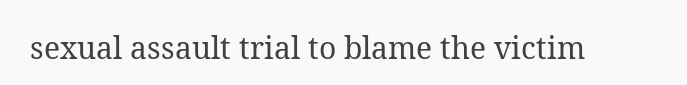sexual assault trial to blame the victim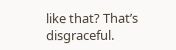like that? That’s disgraceful.